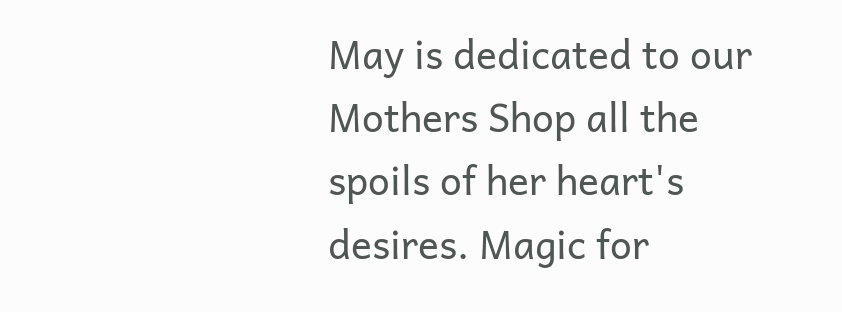May is dedicated to our Mothers Shop all the spoils of her heart's desires. Magic for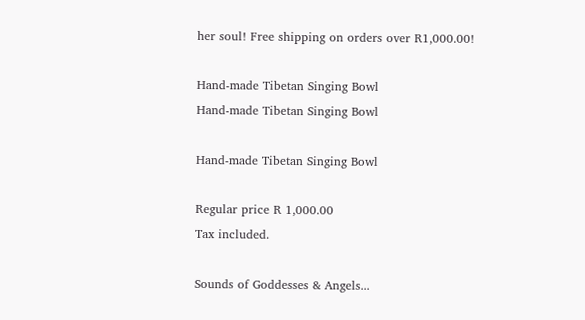her soul! Free shipping on orders over R1,000.00!

Hand-made Tibetan Singing Bowl
Hand-made Tibetan Singing Bowl

Hand-made Tibetan Singing Bowl

Regular price R 1,000.00
Tax included.

Sounds of Goddesses & Angels...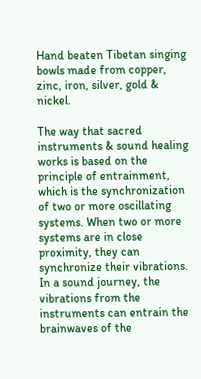Hand beaten Tibetan singing bowls made from copper, zinc, iron, silver, gold & nickel.

The way that sacred instruments & sound healing works is based on the principle of entrainment, which is the synchronization of two or more oscillating systems. When two or more systems are in close proximity, they can synchronize their vibrations. In a sound journey, the vibrations from the instruments can entrain the brainwaves of the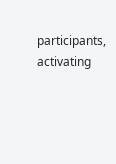participants, activating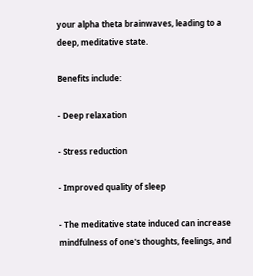your alpha theta brainwaves, leading to a deep, meditative state.

Benefits include:

- Deep relaxation

- Stress reduction

- Improved quality of sleep

- The meditative state induced can increase mindfulness of one's thoughts, feelings, and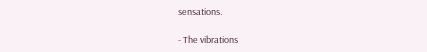sensations.

- The vibrations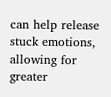can help release stuck emotions, allowing for greater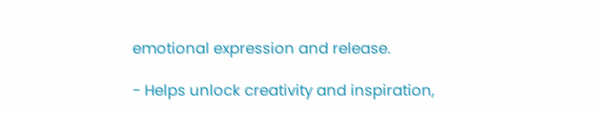emotional expression and release.

- Helps unlock creativity and inspiration,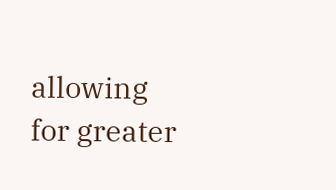allowing for greater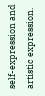self-expression and artistic expression.